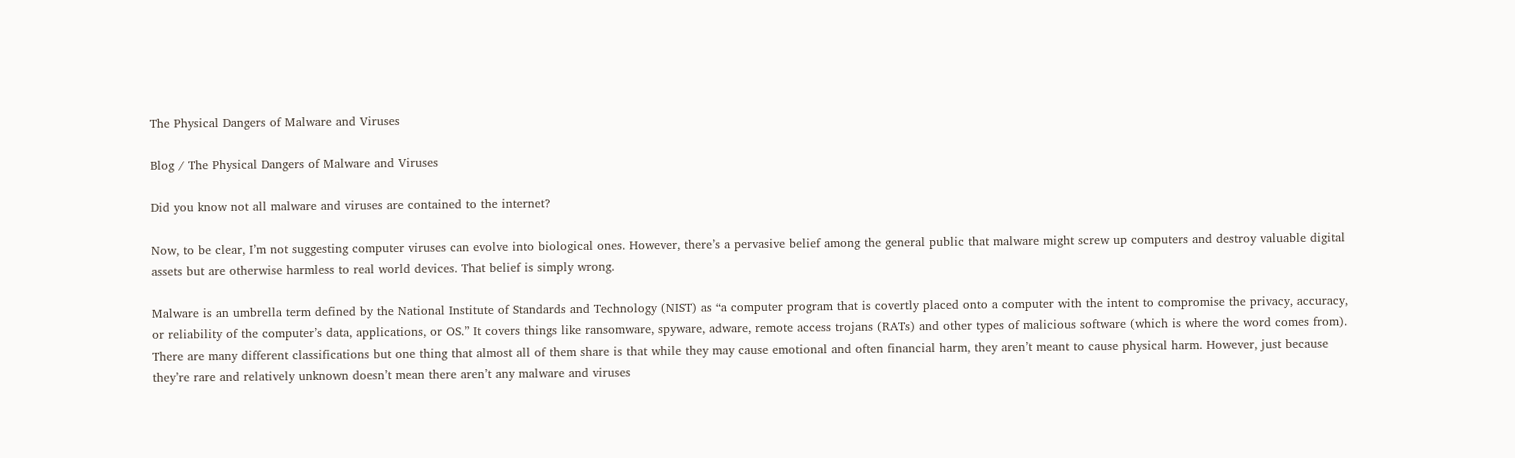The Physical Dangers of Malware and Viruses

Blog / The Physical Dangers of Malware and Viruses

Did you know not all malware and viruses are contained to the internet?

Now, to be clear, I’m not suggesting computer viruses can evolve into biological ones. However, there’s a pervasive belief among the general public that malware might screw up computers and destroy valuable digital assets but are otherwise harmless to real world devices. That belief is simply wrong.

Malware is an umbrella term defined by the National Institute of Standards and Technology (NIST) as “a computer program that is covertly placed onto a computer with the intent to compromise the privacy, accuracy, or reliability of the computer’s data, applications, or OS.” It covers things like ransomware, spyware, adware, remote access trojans (RATs) and other types of malicious software (which is where the word comes from). There are many different classifications but one thing that almost all of them share is that while they may cause emotional and often financial harm, they aren’t meant to cause physical harm. However, just because they’re rare and relatively unknown doesn’t mean there aren’t any malware and viruses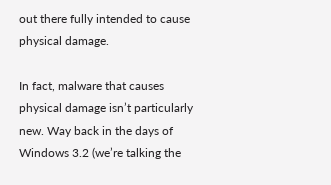out there fully intended to cause physical damage.

In fact, malware that causes physical damage isn’t particularly new. Way back in the days of Windows 3.2 (we’re talking the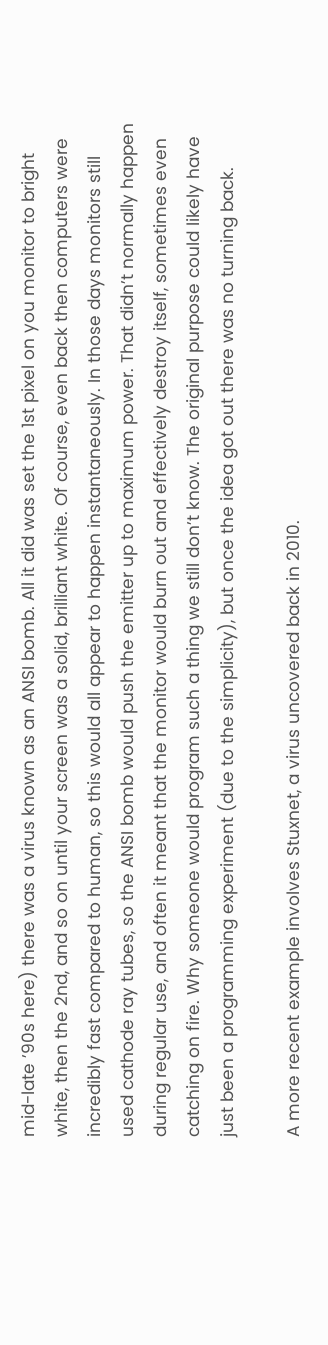mid-late ’90s here) there was a virus known as an ANSI bomb. All it did was set the 1st pixel on you monitor to bright white, then the 2nd, and so on until your screen was a solid, brilliant white. Of course, even back then computers were incredibly fast compared to human, so this would all appear to happen instantaneously. In those days monitors still used cathode ray tubes, so the ANSI bomb would push the emitter up to maximum power. That didn’t normally happen during regular use, and often it meant that the monitor would burn out and effectively destroy itself, sometimes even catching on fire. Why someone would program such a thing we still don’t know. The original purpose could likely have just been a programming experiment (due to the simplicity), but once the idea got out there was no turning back.

A more recent example involves Stuxnet, a virus uncovered back in 2010.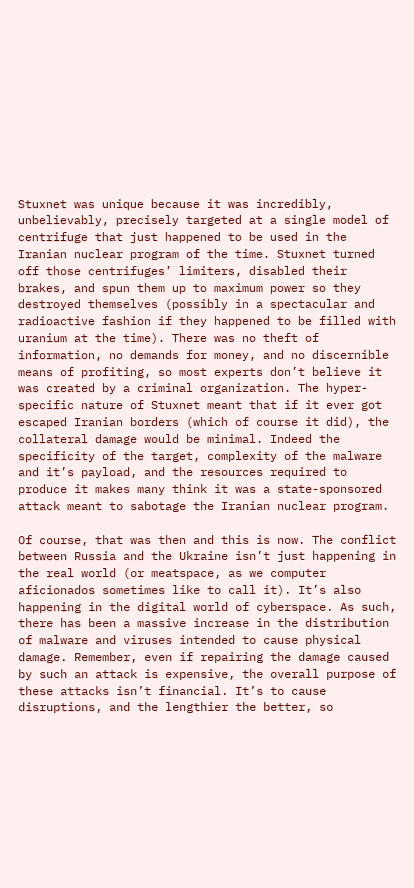Stuxnet was unique because it was incredibly, unbelievably, precisely targeted at a single model of centrifuge that just happened to be used in the Iranian nuclear program of the time. Stuxnet turned off those centrifuges’ limiters, disabled their brakes, and spun them up to maximum power so they destroyed themselves (possibly in a spectacular and radioactive fashion if they happened to be filled with uranium at the time). There was no theft of information, no demands for money, and no discernible means of profiting, so most experts don’t believe it was created by a criminal organization. The hyper-specific nature of Stuxnet meant that if it ever got escaped Iranian borders (which of course it did), the collateral damage would be minimal. Indeed the specificity of the target, complexity of the malware and it’s payload, and the resources required to produce it makes many think it was a state-sponsored attack meant to sabotage the Iranian nuclear program.

Of course, that was then and this is now. The conflict between Russia and the Ukraine isn’t just happening in the real world (or meatspace, as we computer aficionados sometimes like to call it). It’s also happening in the digital world of cyberspace. As such, there has been a massive increase in the distribution of malware and viruses intended to cause physical damage. Remember, even if repairing the damage caused by such an attack is expensive, the overall purpose of these attacks isn’t financial. It’s to cause disruptions, and the lengthier the better, so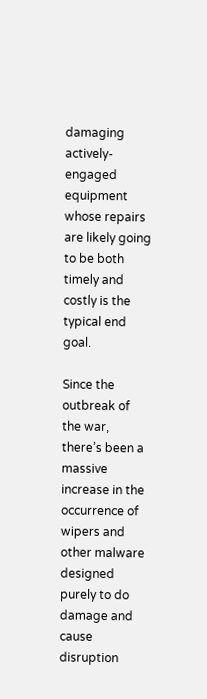damaging actively-engaged equipment whose repairs are likely going to be both timely and costly is the typical end goal.

Since the outbreak of the war, there’s been a massive increase in the occurrence of wipers and other malware designed purely to do damage and cause disruption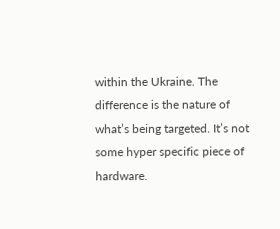within the Ukraine. The difference is the nature of what’s being targeted. It’s not some hyper specific piece of hardware.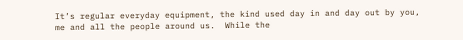It’s regular everyday equipment, the kind used day in and day out by you, me and all the people around us.  While the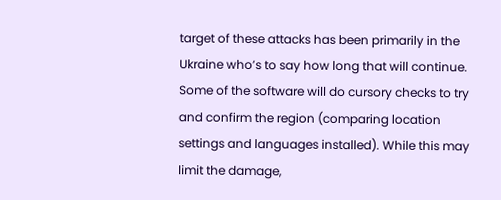target of these attacks has been primarily in the Ukraine who’s to say how long that will continue. Some of the software will do cursory checks to try and confirm the region (comparing location settings and languages installed). While this may limit the damage,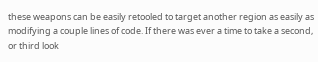these weapons can be easily retooled to target another region as easily as modifying a couple lines of code. If there was ever a time to take a second, or third look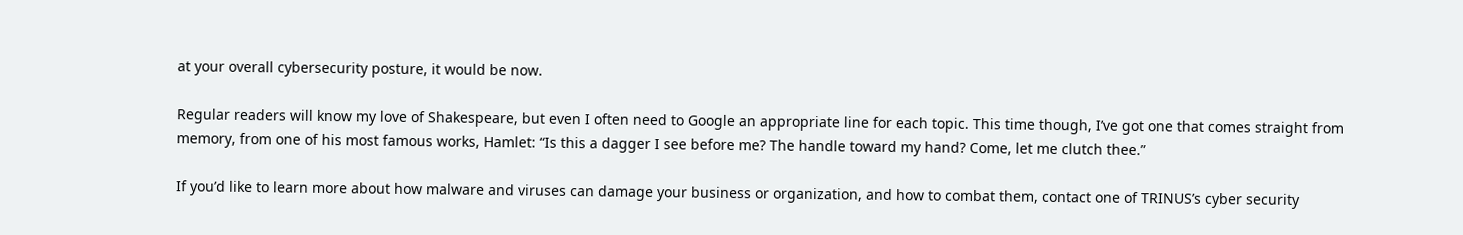at your overall cybersecurity posture, it would be now.

Regular readers will know my love of Shakespeare, but even I often need to Google an appropriate line for each topic. This time though, I’ve got one that comes straight from memory, from one of his most famous works, Hamlet: “Is this a dagger I see before me? The handle toward my hand? Come, let me clutch thee.”

If you’d like to learn more about how malware and viruses can damage your business or organization, and how to combat them, contact one of TRINUS’s cyber security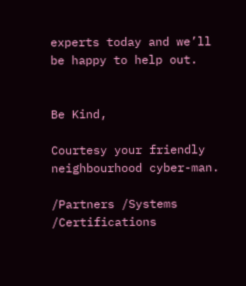experts today and we’ll be happy to help out.


Be Kind,

Courtesy your friendly neighbourhood cyber-man.

/Partners /Systems /Certifications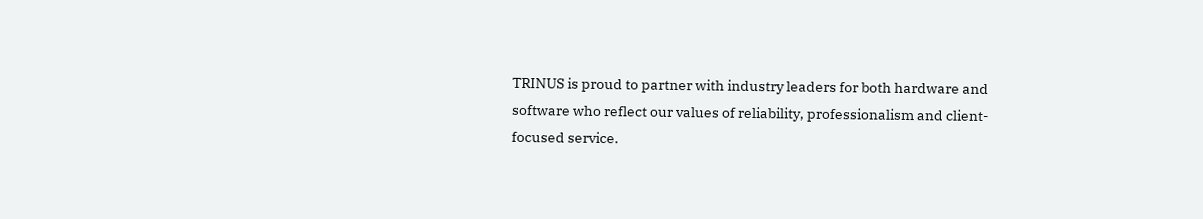TRINUS is proud to partner with industry leaders for both hardware and software who reflect our values of reliability, professionalism and client-focused service.